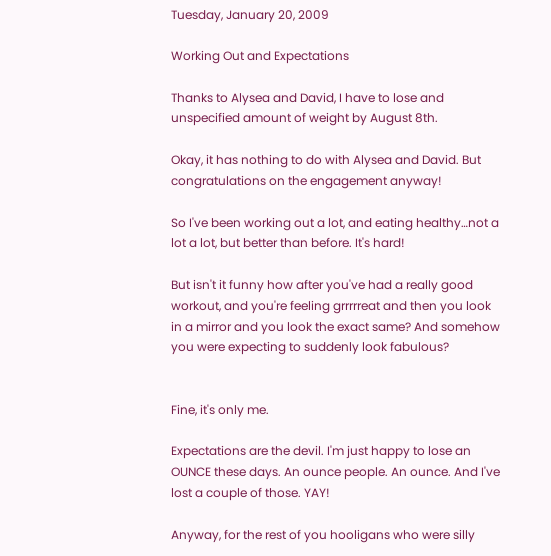Tuesday, January 20, 2009

Working Out and Expectations

Thanks to Alysea and David, I have to lose and unspecified amount of weight by August 8th.

Okay, it has nothing to do with Alysea and David. But congratulations on the engagement anyway!

So I've been working out a lot, and eating healthy…not a lot a lot, but better than before. It's hard!

But isn't it funny how after you've had a really good workout, and you're feeling grrrrreat and then you look in a mirror and you look the exact same? And somehow you were expecting to suddenly look fabulous?


Fine, it's only me.

Expectations are the devil. I'm just happy to lose an OUNCE these days. An ounce people. An ounce. And I've lost a couple of those. YAY!

Anyway, for the rest of you hooligans who were silly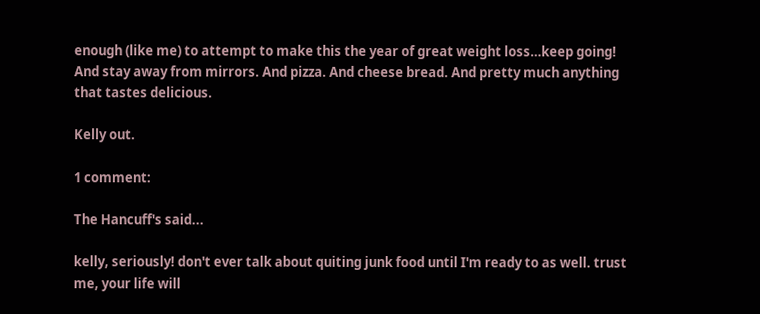enough (like me) to attempt to make this the year of great weight loss…keep going! And stay away from mirrors. And pizza. And cheese bread. And pretty much anything that tastes delicious.

Kelly out.

1 comment:

The Hancuff's said...

kelly, seriously! don't ever talk about quiting junk food until I'm ready to as well. trust me, your life will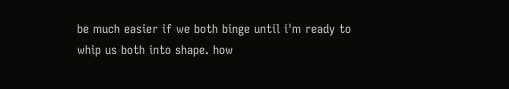be much easier if we both binge until i'm ready to whip us both into shape. how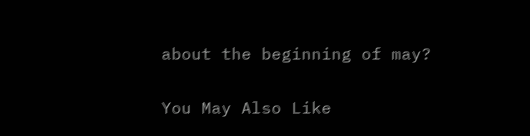about the beginning of may?

You May Also Like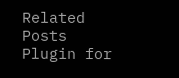Related Posts Plugin for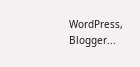WordPress, Blogger...